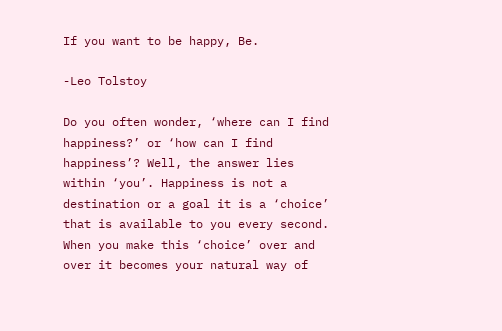If you want to be happy, Be.

-Leo Tolstoy

Do you often wonder, ‘where can I find happiness?’ or ‘how can I find happiness’? Well, the answer lies within ‘you’. Happiness is not a destination or a goal it is a ‘choice’ that is available to you every second. When you make this ‘choice’ over and over it becomes your natural way of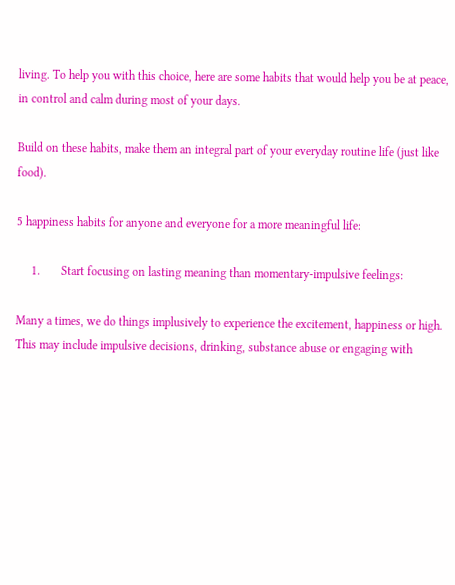living. To help you with this choice, here are some habits that would help you be at peace, in control and calm during most of your days.

Build on these habits, make them an integral part of your everyday routine life (just like food).

5 happiness habits for anyone and everyone for a more meaningful life:

     1.       Start focusing on lasting meaning than momentary-impulsive feelings:

Many a times, we do things implusively to experience the excitement, happiness or high. This may include impulsive decisions, drinking, substance abuse or engaging with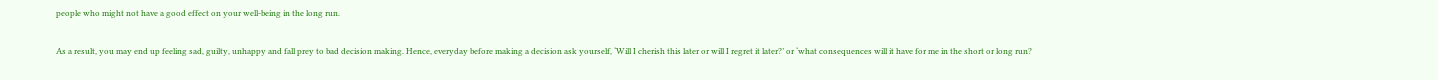people who might not have a good effect on your well-being in the long run.

As a result, you may end up feeling sad, guilty, unhappy and fall prey to bad decision making. Hence, everyday before making a decision ask yourself, ‘Will I cherish this later or will I regret it later?’ or ‘what consequences will it have for me in the short or long run?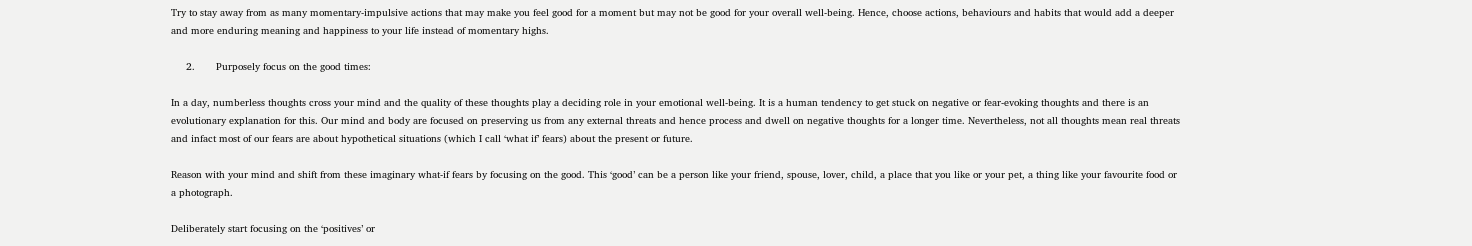Try to stay away from as many momentary-impulsive actions that may make you feel good for a moment but may not be good for your overall well-being. Hence, choose actions, behaviours and habits that would add a deeper and more enduring meaning and happiness to your life instead of momentary highs.

     2.       Purposely focus on the good times:

In a day, numberless thoughts cross your mind and the quality of these thoughts play a deciding role in your emotional well-being. It is a human tendency to get stuck on negative or fear-evoking thoughts and there is an evolutionary explanation for this. Our mind and body are focused on preserving us from any external threats and hence process and dwell on negative thoughts for a longer time. Nevertheless, not all thoughts mean real threats and infact most of our fears are about hypothetical situations (which I call ‘what if’ fears) about the present or future.

Reason with your mind and shift from these imaginary what-if fears by focusing on the good. This ‘good’ can be a person like your friend, spouse, lover, child, a place that you like or your pet, a thing like your favourite food or a photograph.

Deliberately start focusing on the ‘positives’ or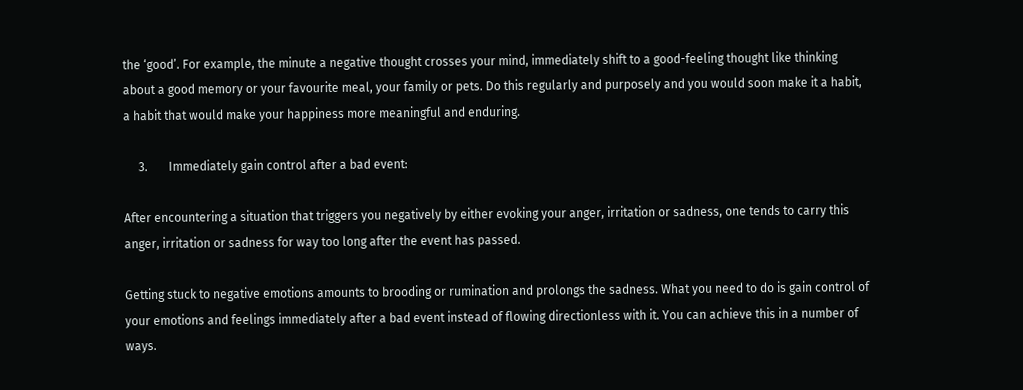the ‘good’. For example, the minute a negative thought crosses your mind, immediately shift to a good-feeling thought like thinking about a good memory or your favourite meal, your family or pets. Do this regularly and purposely and you would soon make it a habit, a habit that would make your happiness more meaningful and enduring.

     3.       Immediately gain control after a bad event:

After encountering a situation that triggers you negatively by either evoking your anger, irritation or sadness, one tends to carry this anger, irritation or sadness for way too long after the event has passed.

Getting stuck to negative emotions amounts to brooding or rumination and prolongs the sadness. What you need to do is gain control of your emotions and feelings immediately after a bad event instead of flowing directionless with it. You can achieve this in a number of ways.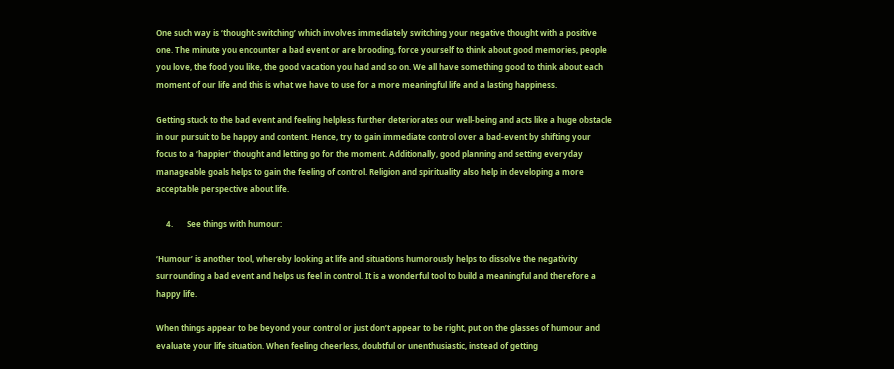One such way is ‘thought-switching’ which involves immediately switching your negative thought with a positive one. The minute you encounter a bad event or are brooding, force yourself to think about good memories, people you love, the food you like, the good vacation you had and so on. We all have something good to think about each moment of our life and this is what we have to use for a more meaningful life and a lasting happiness.

Getting stuck to the bad event and feeling helpless further deteriorates our well-being and acts like a huge obstacle in our pursuit to be happy and content. Hence, try to gain immediate control over a bad-event by shifting your focus to a ‘happier’ thought and letting go for the moment. Additionally, good planning and setting everyday manageable goals helps to gain the feeling of control. Religion and spirituality also help in developing a more acceptable perspective about life.

     4.       See things with humour:

‘Humour’ is another tool, whereby looking at life and situations humorously helps to dissolve the negativity surrounding a bad event and helps us feel in control. It is a wonderful tool to build a meaningful and therefore a happy life.

When things appear to be beyond your control or just don’t appear to be right, put on the glasses of humour and evaluate your life situation. When feeling cheerless, doubtful or unenthusiastic, instead of getting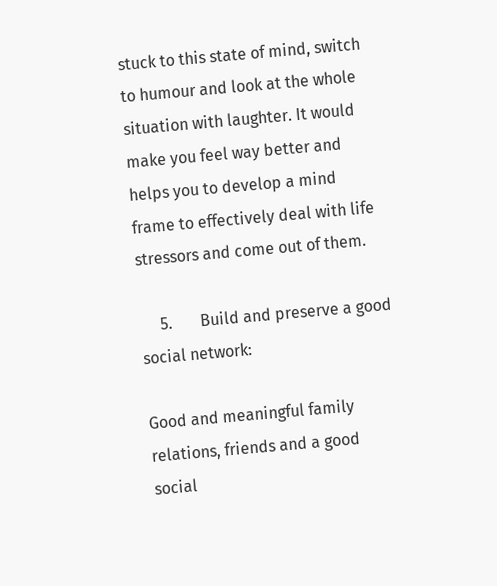stuck to this state of mind, switch to humour and look at the whole situation with laughter. It would make you feel way better and helps you to develop a mind frame to effectively deal with life stressors and come out of them.

     5.       Build and preserve a good social network:

Good and meaningful family relations, friends and a good social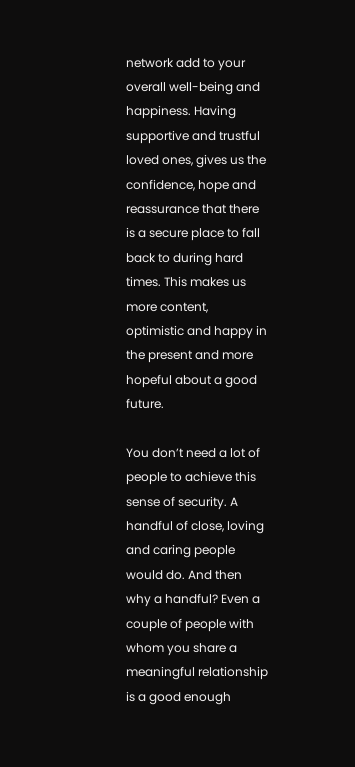network add to your overall well-being and happiness. Having supportive and trustful loved ones, gives us the confidence, hope and reassurance that there is a secure place to fall back to during hard times. This makes us more content, optimistic and happy in the present and more hopeful about a good future.

You don’t need a lot of people to achieve this sense of security. A handful of close, loving and caring people would do. And then why a handful? Even a couple of people with whom you share a meaningful relationship is a good enough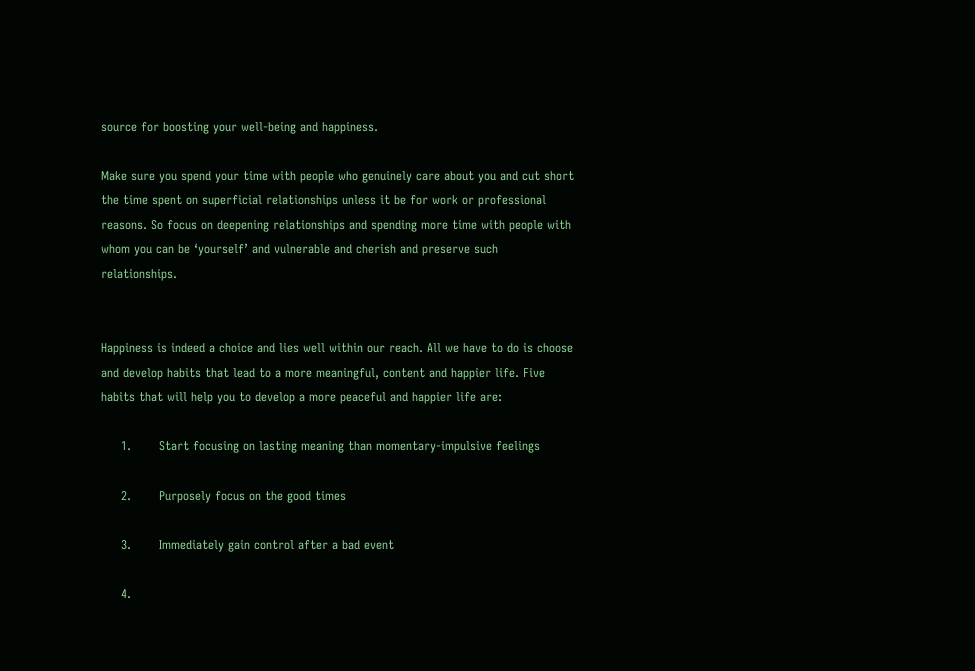source for boosting your well-being and happiness.

Make sure you spend your time with people who genuinely care about you and cut short the time spent on superficial relationships unless it be for work or professional reasons. So focus on deepening relationships and spending more time with people with whom you can be ‘yourself’ and vulnerable and cherish and preserve such relationships.


Happiness is indeed a choice and lies well within our reach. All we have to do is choose and develop habits that lead to a more meaningful, content and happier life. Five habits that will help you to develop a more peaceful and happier life are:

     1.       Start focusing on lasting meaning than momentary-impulsive feelings

     2.       Purposely focus on the good times

     3.       Immediately gain control after a bad event

     4.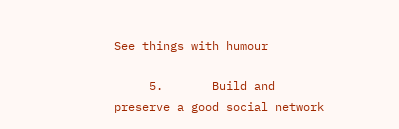See things with humour

     5.       Build and preserve a good social network